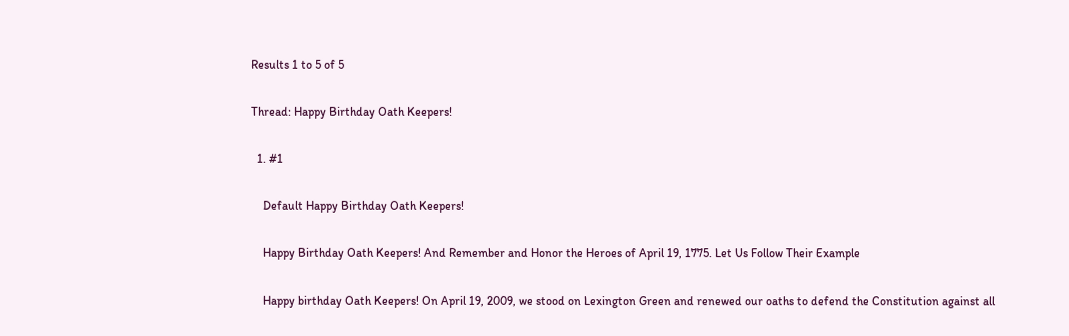Results 1 to 5 of 5

Thread: Happy Birthday Oath Keepers!

  1. #1

    Default Happy Birthday Oath Keepers!

    Happy Birthday Oath Keepers! And Remember and Honor the Heroes of April 19, 1775. Let Us Follow Their Example

    Happy birthday Oath Keepers! On April 19, 2009, we stood on Lexington Green and renewed our oaths to defend the Constitution against all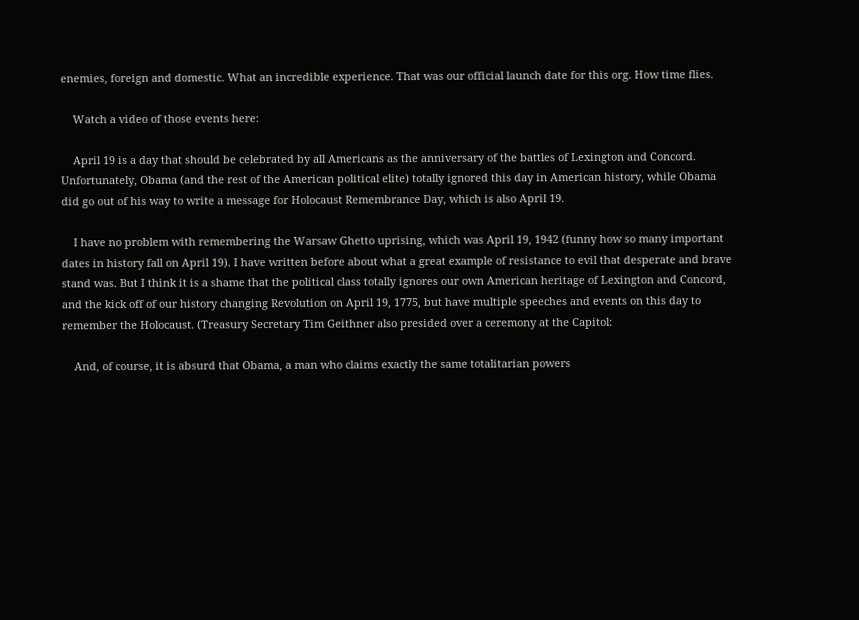enemies, foreign and domestic. What an incredible experience. That was our official launch date for this org. How time flies.

    Watch a video of those events here:

    April 19 is a day that should be celebrated by all Americans as the anniversary of the battles of Lexington and Concord. Unfortunately, Obama (and the rest of the American political elite) totally ignored this day in American history, while Obama did go out of his way to write a message for Holocaust Remembrance Day, which is also April 19.

    I have no problem with remembering the Warsaw Ghetto uprising, which was April 19, 1942 (funny how so many important dates in history fall on April 19). I have written before about what a great example of resistance to evil that desperate and brave stand was. But I think it is a shame that the political class totally ignores our own American heritage of Lexington and Concord, and the kick off of our history changing Revolution on April 19, 1775, but have multiple speeches and events on this day to remember the Holocaust. (Treasury Secretary Tim Geithner also presided over a ceremony at the Capitol:

    And, of course, it is absurd that Obama, a man who claims exactly the same totalitarian powers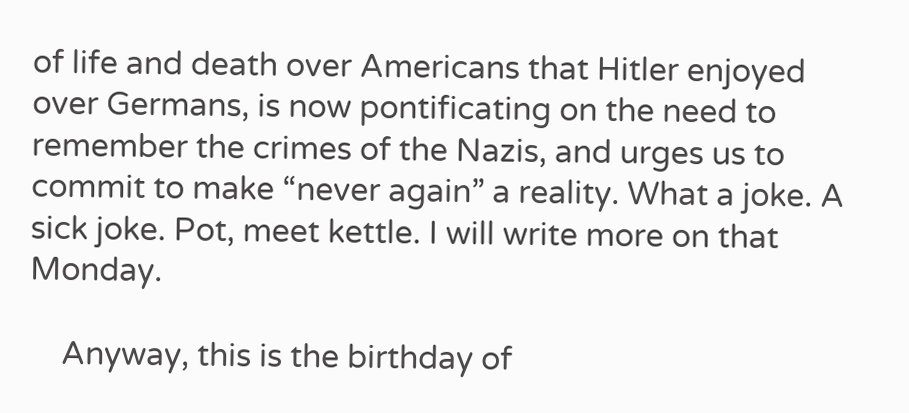of life and death over Americans that Hitler enjoyed over Germans, is now pontificating on the need to remember the crimes of the Nazis, and urges us to commit to make “never again” a reality. What a joke. A sick joke. Pot, meet kettle. I will write more on that Monday.

    Anyway, this is the birthday of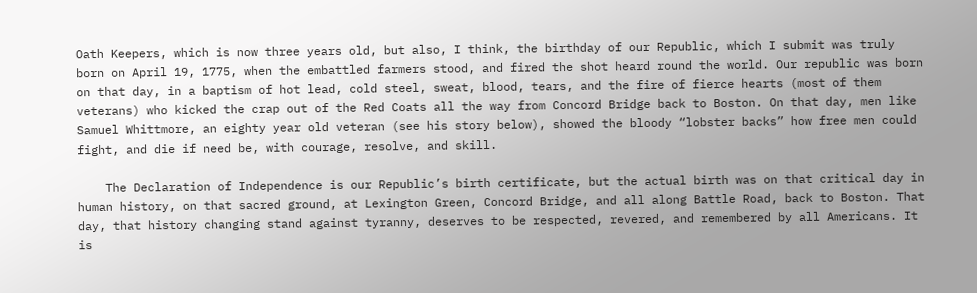Oath Keepers, which is now three years old, but also, I think, the birthday of our Republic, which I submit was truly born on April 19, 1775, when the embattled farmers stood, and fired the shot heard round the world. Our republic was born on that day, in a baptism of hot lead, cold steel, sweat, blood, tears, and the fire of fierce hearts (most of them veterans) who kicked the crap out of the Red Coats all the way from Concord Bridge back to Boston. On that day, men like Samuel Whittmore, an eighty year old veteran (see his story below), showed the bloody “lobster backs” how free men could fight, and die if need be, with courage, resolve, and skill.

    The Declaration of Independence is our Republic’s birth certificate, but the actual birth was on that critical day in human history, on that sacred ground, at Lexington Green, Concord Bridge, and all along Battle Road, back to Boston. That day, that history changing stand against tyranny, deserves to be respected, revered, and remembered by all Americans. It is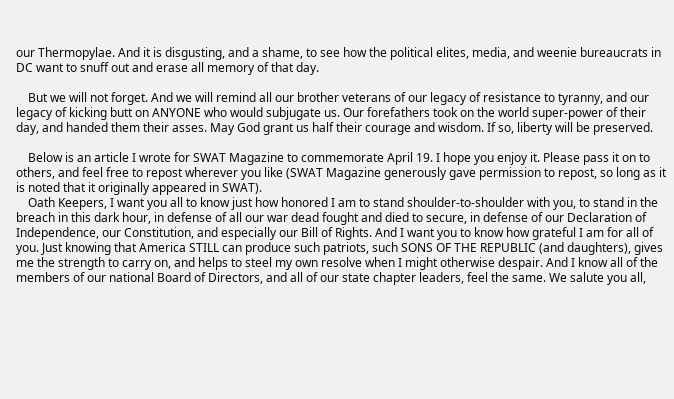our Thermopylae. And it is disgusting, and a shame, to see how the political elites, media, and weenie bureaucrats in DC want to snuff out and erase all memory of that day.

    But we will not forget. And we will remind all our brother veterans of our legacy of resistance to tyranny, and our legacy of kicking butt on ANYONE who would subjugate us. Our forefathers took on the world super-power of their day, and handed them their asses. May God grant us half their courage and wisdom. If so, liberty will be preserved.

    Below is an article I wrote for SWAT Magazine to commemorate April 19. I hope you enjoy it. Please pass it on to others, and feel free to repost wherever you like (SWAT Magazine generously gave permission to repost, so long as it is noted that it originally appeared in SWAT).
    Oath Keepers, I want you all to know just how honored I am to stand shoulder-to-shoulder with you, to stand in the breach in this dark hour, in defense of all our war dead fought and died to secure, in defense of our Declaration of Independence, our Constitution, and especially our Bill of Rights. And I want you to know how grateful I am for all of you. Just knowing that America STILL can produce such patriots, such SONS OF THE REPUBLIC (and daughters), gives me the strength to carry on, and helps to steel my own resolve when I might otherwise despair. And I know all of the members of our national Board of Directors, and all of our state chapter leaders, feel the same. We salute you all,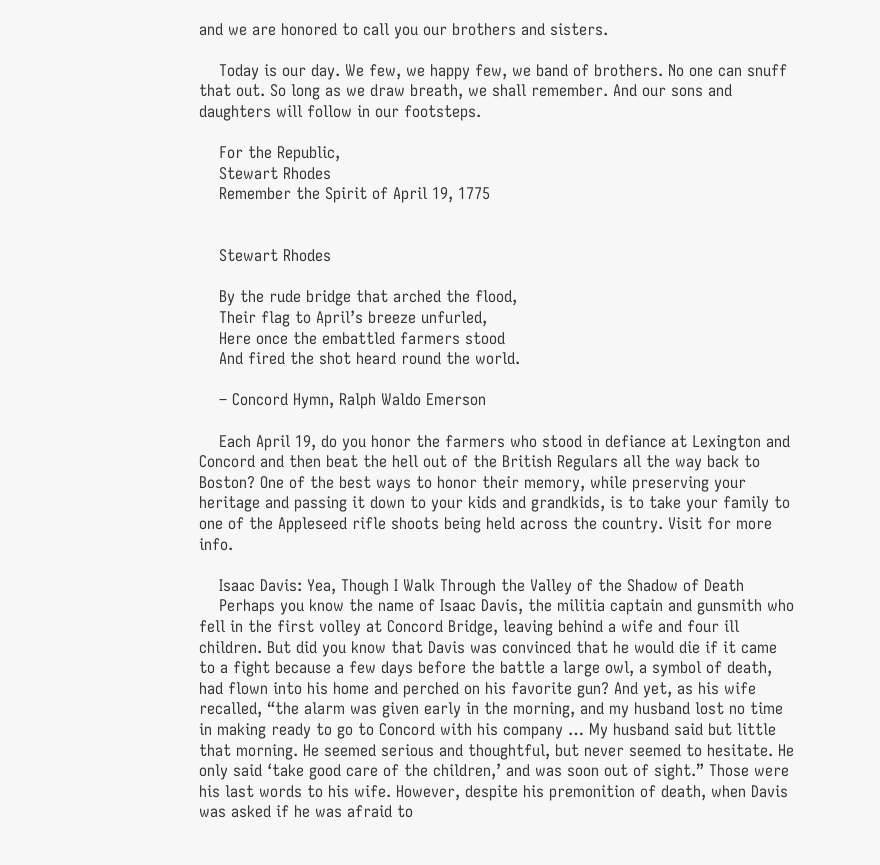and we are honored to call you our brothers and sisters.

    Today is our day. We few, we happy few, we band of brothers. No one can snuff that out. So long as we draw breath, we shall remember. And our sons and daughters will follow in our footsteps.

    For the Republic,
    Stewart Rhodes
    Remember the Spirit of April 19, 1775


    Stewart Rhodes

    By the rude bridge that arched the flood,
    Their flag to April’s breeze unfurled,
    Here once the embattled farmers stood
    And fired the shot heard round the world.

    – Concord Hymn, Ralph Waldo Emerson

    Each April 19, do you honor the farmers who stood in defiance at Lexington and Concord and then beat the hell out of the British Regulars all the way back to Boston? One of the best ways to honor their memory, while preserving your heritage and passing it down to your kids and grandkids, is to take your family to one of the Appleseed rifle shoots being held across the country. Visit for more info.

    Isaac Davis: Yea, Though I Walk Through the Valley of the Shadow of Death
    Perhaps you know the name of Isaac Davis, the militia captain and gunsmith who fell in the first volley at Concord Bridge, leaving behind a wife and four ill children. But did you know that Davis was convinced that he would die if it came to a fight because a few days before the battle a large owl, a symbol of death, had flown into his home and perched on his favorite gun? And yet, as his wife recalled, “the alarm was given early in the morning, and my husband lost no time in making ready to go to Concord with his company … My husband said but little that morning. He seemed serious and thoughtful, but never seemed to hesitate. He only said ‘take good care of the children,’ and was soon out of sight.” Those were his last words to his wife. However, despite his premonition of death, when Davis was asked if he was afraid to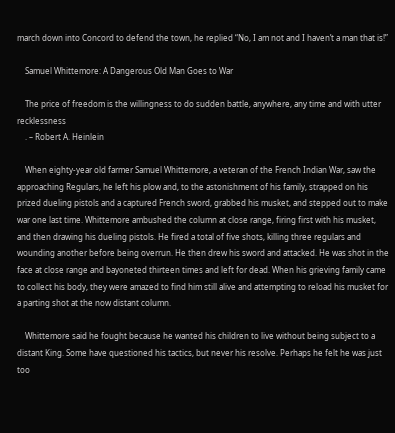march down into Concord to defend the town, he replied “No, I am not and I haven’t a man that is!”

    Samuel Whittemore: A Dangerous Old Man Goes to War

    The price of freedom is the willingness to do sudden battle, anywhere, any time and with utter recklessness
    . – Robert A. Heinlein

    When eighty-year old farmer Samuel Whittemore, a veteran of the French Indian War, saw the approaching Regulars, he left his plow and, to the astonishment of his family, strapped on his prized dueling pistols and a captured French sword, grabbed his musket, and stepped out to make war one last time. Whittemore ambushed the column at close range, firing first with his musket, and then drawing his dueling pistols. He fired a total of five shots, killing three regulars and wounding another before being overrun. He then drew his sword and attacked. He was shot in the face at close range and bayoneted thirteen times and left for dead. When his grieving family came to collect his body, they were amazed to find him still alive and attempting to reload his musket for a parting shot at the now distant column.

    Whittemore said he fought because he wanted his children to live without being subject to a distant King. Some have questioned his tactics, but never his resolve. Perhaps he felt he was just too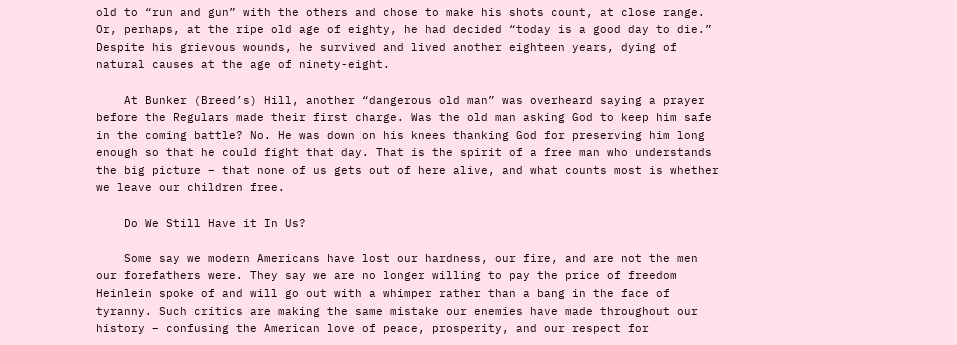old to “run and gun” with the others and chose to make his shots count, at close range. Or, perhaps, at the ripe old age of eighty, he had decided “today is a good day to die.” Despite his grievous wounds, he survived and lived another eighteen years, dying of natural causes at the age of ninety-eight.

    At Bunker (Breed’s) Hill, another “dangerous old man” was overheard saying a prayer before the Regulars made their first charge. Was the old man asking God to keep him safe in the coming battle? No. He was down on his knees thanking God for preserving him long enough so that he could fight that day. That is the spirit of a free man who understands the big picture – that none of us gets out of here alive, and what counts most is whether we leave our children free.

    Do We Still Have it In Us?

    Some say we modern Americans have lost our hardness, our fire, and are not the men our forefathers were. They say we are no longer willing to pay the price of freedom Heinlein spoke of and will go out with a whimper rather than a bang in the face of tyranny. Such critics are making the same mistake our enemies have made throughout our history – confusing the American love of peace, prosperity, and our respect for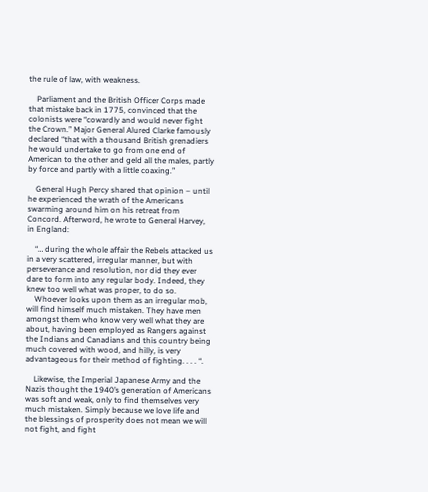the rule of law, with weakness.

    Parliament and the British Officer Corps made that mistake back in 1775, convinced that the colonists were “cowardly and would never fight the Crown.” Major General Alured Clarke famously declared “that with a thousand British grenadiers he would undertake to go from one end of American to the other and geld all the males, partly by force and partly with a little coaxing.”

    General Hugh Percy shared that opinion – until he experienced the wrath of the Americans swarming around him on his retreat from Concord. Afterword, he wrote to General Harvey, in England:

    “… during the whole affair the Rebels attacked us in a very scattered, irregular manner, but with perseverance and resolution, nor did they ever dare to form into any regular body. Indeed, they knew too well what was proper, to do so.
    Whoever looks upon them as an irregular mob, will find himself much mistaken. They have men amongst them who know very well what they are about, having been employed as Rangers against the Indians and Canadians and this country being much covered with wood, and hilly, is very advantageous for their method of fighting. . . . “.

    Likewise, the Imperial Japanese Army and the Nazis thought the 1940’s generation of Americans was soft and weak, only to find themselves very much mistaken. Simply because we love life and the blessings of prosperity does not mean we will not fight, and fight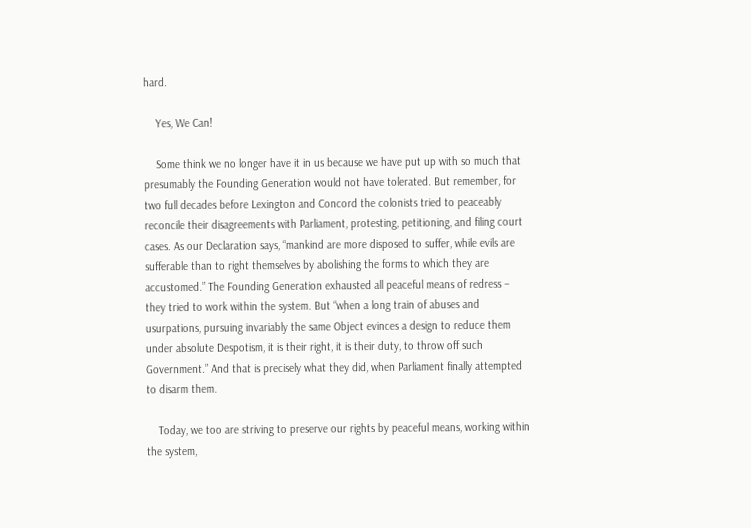hard.

    Yes, We Can!

    Some think we no longer have it in us because we have put up with so much that presumably the Founding Generation would not have tolerated. But remember, for two full decades before Lexington and Concord the colonists tried to peaceably reconcile their disagreements with Parliament, protesting, petitioning, and filing court cases. As our Declaration says, “mankind are more disposed to suffer, while evils are sufferable than to right themselves by abolishing the forms to which they are accustomed.” The Founding Generation exhausted all peaceful means of redress – they tried to work within the system. But “when a long train of abuses and usurpations, pursuing invariably the same Object evinces a design to reduce them under absolute Despotism, it is their right, it is their duty, to throw off such Government.” And that is precisely what they did, when Parliament finally attempted to disarm them.

    Today, we too are striving to preserve our rights by peaceful means, working within the system,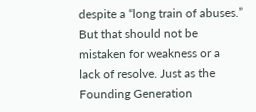despite a “long train of abuses.” But that should not be mistaken for weakness or a lack of resolve. Just as the Founding Generation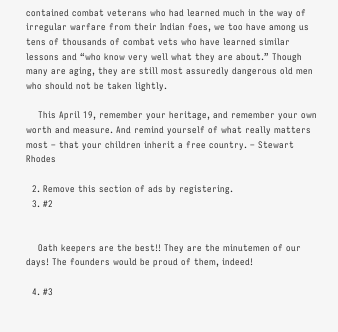contained combat veterans who had learned much in the way of irregular warfare from their Indian foes, we too have among us tens of thousands of combat vets who have learned similar lessons and “who know very well what they are about.” Though many are aging, they are still most assuredly dangerous old men who should not be taken lightly.

    This April 19, remember your heritage, and remember your own worth and measure. And remind yourself of what really matters most – that your children inherit a free country. – Stewart Rhodes

  2. Remove this section of ads by registering.
  3. #2


    Oath keepers are the best!! They are the minutemen of our days! The founders would be proud of them, indeed!

  4. #3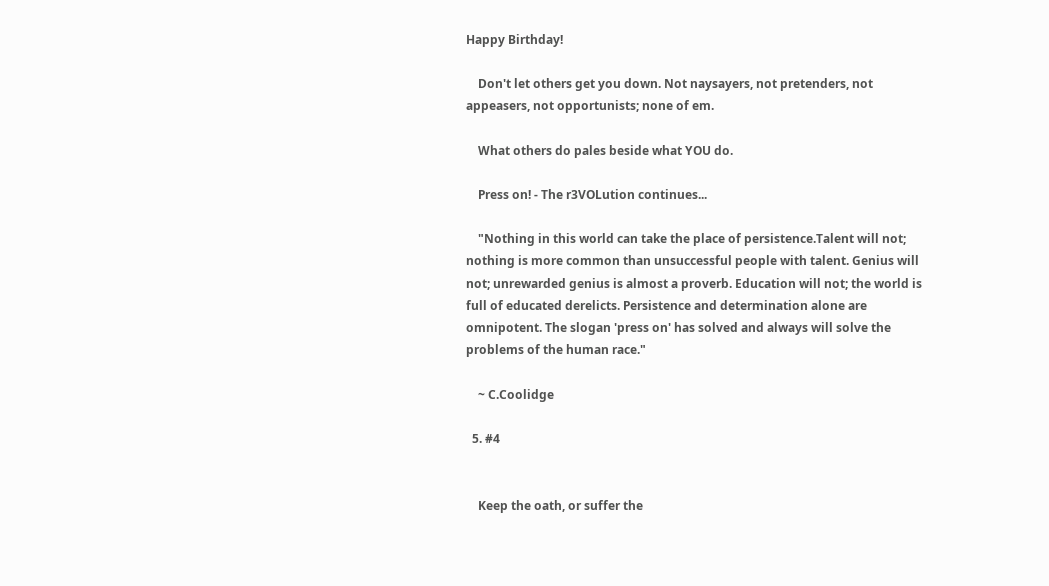Happy Birthday!

    Don't let others get you down. Not naysayers, not pretenders, not appeasers, not opportunists; none of em.

    What others do pales beside what YOU do.

    Press on! - The r3VOLution continues...

    "Nothing in this world can take the place of persistence.Talent will not; nothing is more common than unsuccessful people with talent. Genius will not; unrewarded genius is almost a proverb. Education will not; the world is full of educated derelicts. Persistence and determination alone are omnipotent. The slogan 'press on' has solved and always will solve the problems of the human race."

    ~ C.Coolidge

  5. #4


    Keep the oath, or suffer the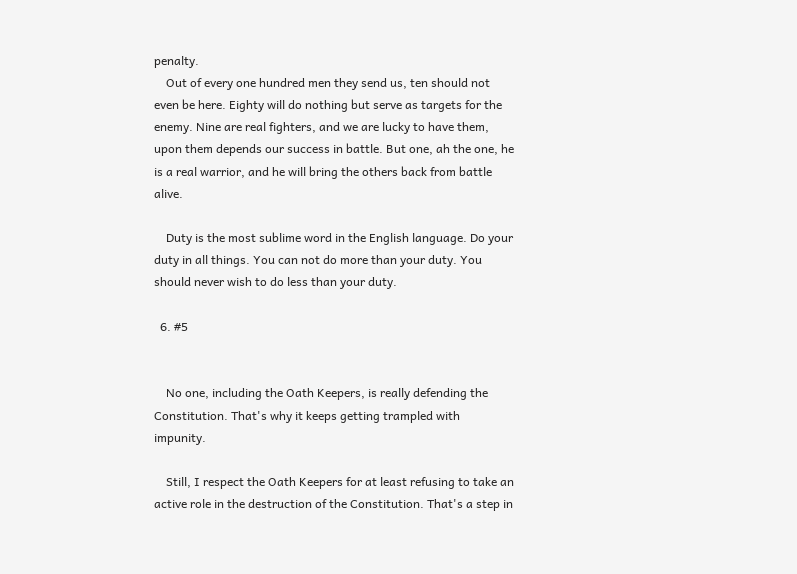penalty.
    Out of every one hundred men they send us, ten should not even be here. Eighty will do nothing but serve as targets for the enemy. Nine are real fighters, and we are lucky to have them, upon them depends our success in battle. But one, ah the one, he is a real warrior, and he will bring the others back from battle alive.

    Duty is the most sublime word in the English language. Do your duty in all things. You can not do more than your duty. You should never wish to do less than your duty.

  6. #5


    No one, including the Oath Keepers, is really defending the Constitution. That's why it keeps getting trampled with impunity.

    Still, I respect the Oath Keepers for at least refusing to take an active role in the destruction of the Constitution. That's a step in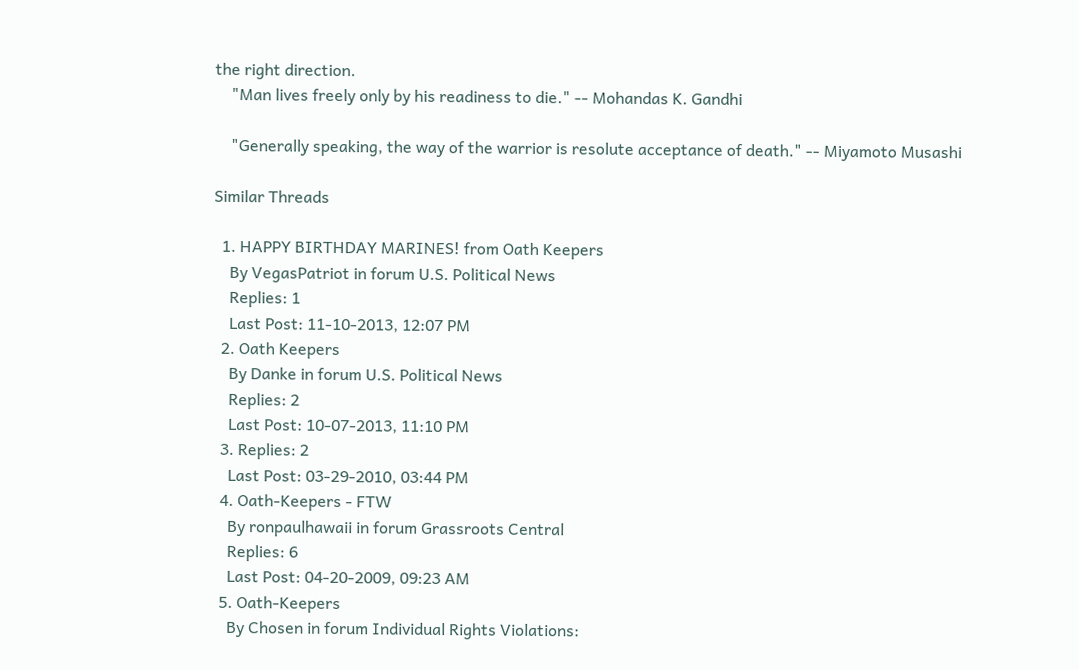the right direction.
    "Man lives freely only by his readiness to die." -- Mohandas K. Gandhi

    "Generally speaking, the way of the warrior is resolute acceptance of death." -- Miyamoto Musashi

Similar Threads

  1. HAPPY BIRTHDAY MARINES! from Oath Keepers
    By VegasPatriot in forum U.S. Political News
    Replies: 1
    Last Post: 11-10-2013, 12:07 PM
  2. Oath Keepers
    By Danke in forum U.S. Political News
    Replies: 2
    Last Post: 10-07-2013, 11:10 PM
  3. Replies: 2
    Last Post: 03-29-2010, 03:44 PM
  4. Oath-Keepers - FTW
    By ronpaulhawaii in forum Grassroots Central
    Replies: 6
    Last Post: 04-20-2009, 09:23 AM
  5. Oath-Keepers
    By Chosen in forum Individual Rights Violations: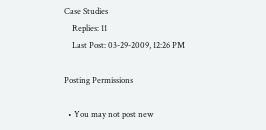Case Studies
    Replies: 11
    Last Post: 03-29-2009, 12:26 PM

Posting Permissions

  • You may not post new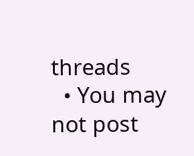threads
  • You may not post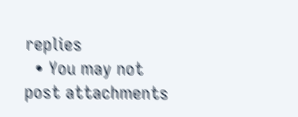replies
  • You may not post attachments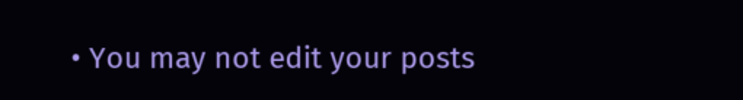• You may not edit your posts